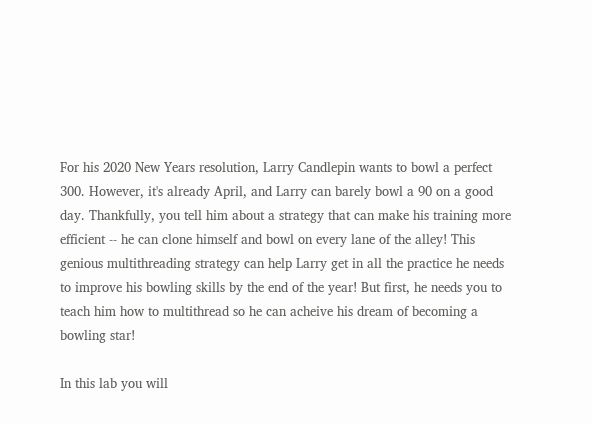For his 2020 New Years resolution, Larry Candlepin wants to bowl a perfect 300. However, it's already April, and Larry can barely bowl a 90 on a good day. Thankfully, you tell him about a strategy that can make his training more efficient -- he can clone himself and bowl on every lane of the alley! This genious multithreading strategy can help Larry get in all the practice he needs to improve his bowling skills by the end of the year! But first, he needs you to teach him how to multithread so he can acheive his dream of becoming a bowling star!

In this lab you will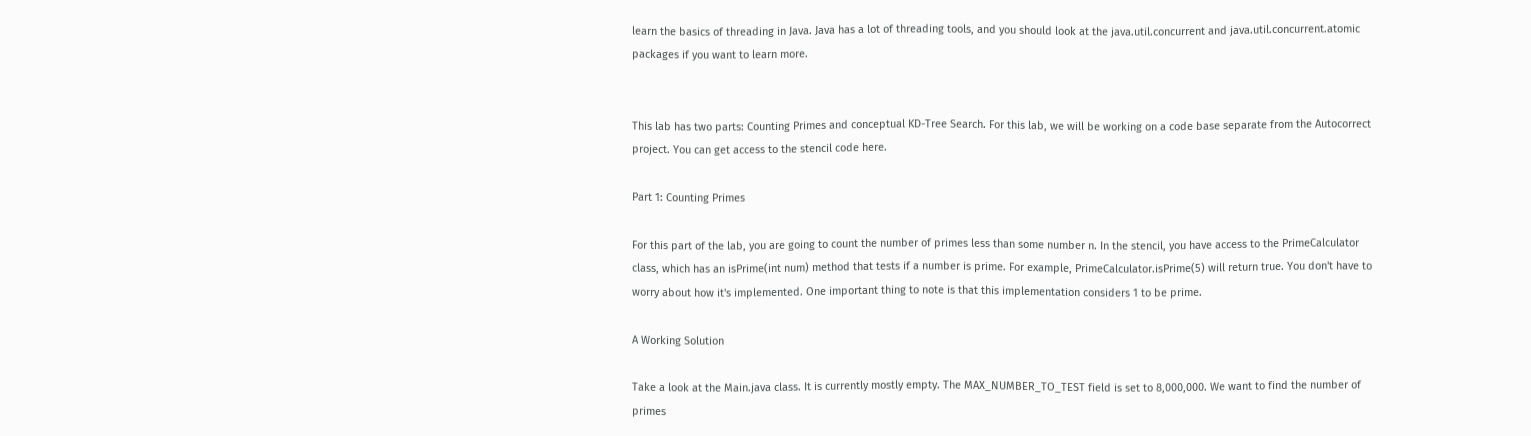learn the basics of threading in Java. Java has a lot of threading tools, and you should look at the java.util.concurrent and java.util.concurrent.atomic packages if you want to learn more.


This lab has two parts: Counting Primes and conceptual KD-Tree Search. For this lab, we will be working on a code base separate from the Autocorrect project. You can get access to the stencil code here.

Part 1: Counting Primes

For this part of the lab, you are going to count the number of primes less than some number n. In the stencil, you have access to the PrimeCalculator class, which has an isPrime(int num) method that tests if a number is prime. For example, PrimeCalculator.isPrime(5) will return true. You don't have to worry about how it's implemented. One important thing to note is that this implementation considers 1 to be prime.

A Working Solution

Take a look at the Main.java class. It is currently mostly empty. The MAX_NUMBER_TO_TEST field is set to 8,000,000. We want to find the number of primes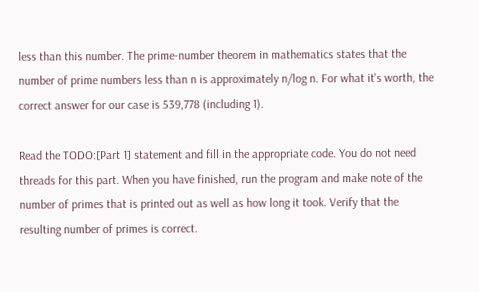less than this number. The prime-number theorem in mathematics states that the number of prime numbers less than n is approximately n/log n. For what it's worth, the correct answer for our case is 539,778 (including 1).

Read the TODO:[Part 1] statement and fill in the appropriate code. You do not need threads for this part. When you have finished, run the program and make note of the number of primes that is printed out as well as how long it took. Verify that the resulting number of primes is correct.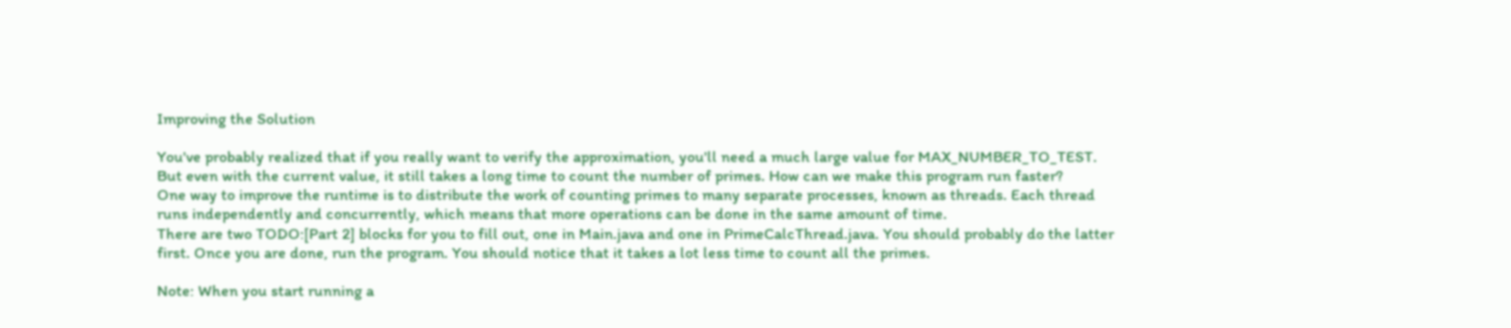Improving the Solution

You've probably realized that if you really want to verify the approximation, you'll need a much large value for MAX_NUMBER_TO_TEST. But even with the current value, it still takes a long time to count the number of primes. How can we make this program run faster?
One way to improve the runtime is to distribute the work of counting primes to many separate processes, known as threads. Each thread runs independently and concurrently, which means that more operations can be done in the same amount of time.
There are two TODO:[Part 2] blocks for you to fill out, one in Main.java and one in PrimeCalcThread.java. You should probably do the latter first. Once you are done, run the program. You should notice that it takes a lot less time to count all the primes.

Note: When you start running a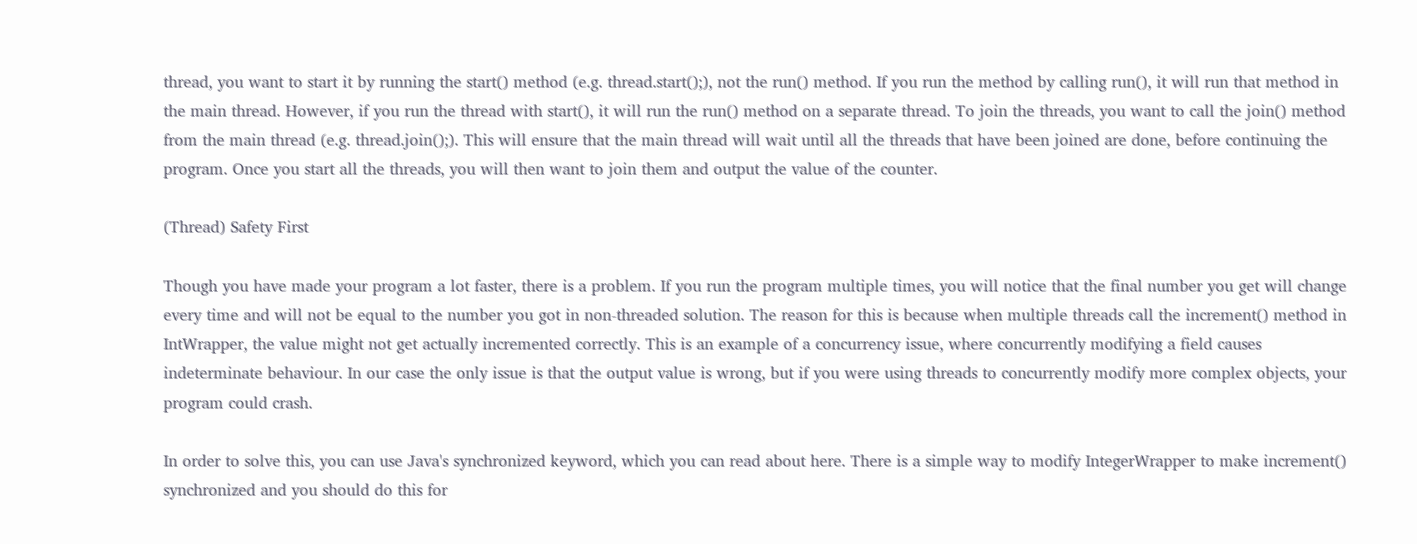thread, you want to start it by running the start() method (e.g. thread.start();), not the run() method. If you run the method by calling run(), it will run that method in the main thread. However, if you run the thread with start(), it will run the run() method on a separate thread. To join the threads, you want to call the join() method from the main thread (e.g. thread.join();). This will ensure that the main thread will wait until all the threads that have been joined are done, before continuing the program. Once you start all the threads, you will then want to join them and output the value of the counter.

(Thread) Safety First

Though you have made your program a lot faster, there is a problem. If you run the program multiple times, you will notice that the final number you get will change every time and will not be equal to the number you got in non-threaded solution. The reason for this is because when multiple threads call the increment() method in IntWrapper, the value might not get actually incremented correctly. This is an example of a concurrency issue, where concurrently modifying a field causes indeterminate behaviour. In our case the only issue is that the output value is wrong, but if you were using threads to concurrently modify more complex objects, your program could crash.

In order to solve this, you can use Java's synchronized keyword, which you can read about here. There is a simple way to modify IntegerWrapper to make increment() synchronized and you should do this for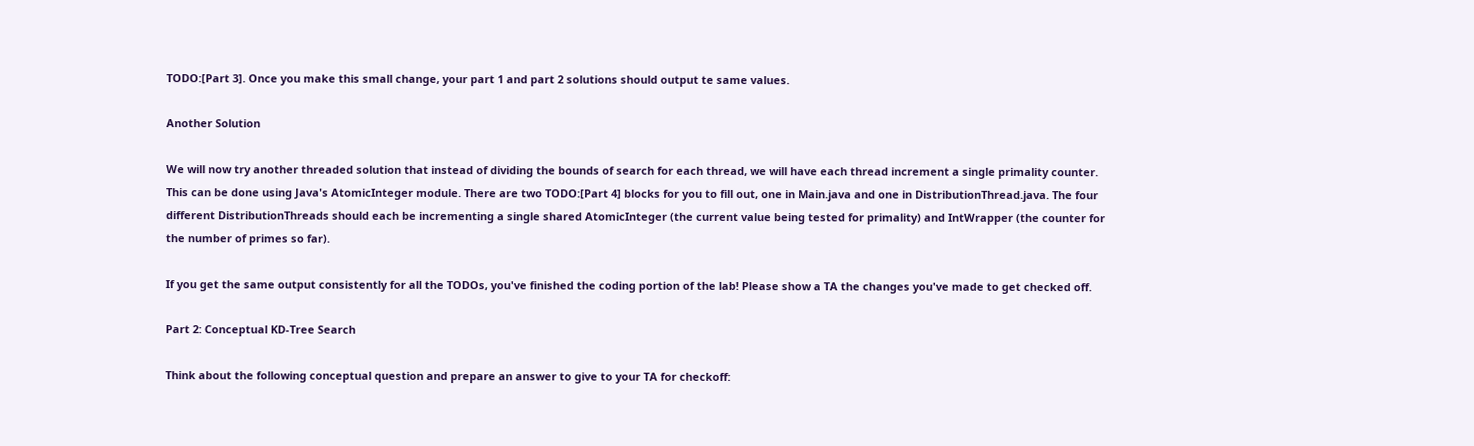TODO:[Part 3]. Once you make this small change, your part 1 and part 2 solutions should output te same values.

Another Solution

We will now try another threaded solution that instead of dividing the bounds of search for each thread, we will have each thread increment a single primality counter. This can be done using Java's AtomicInteger module. There are two TODO:[Part 4] blocks for you to fill out, one in Main.java and one in DistributionThread.java. The four different DistributionThreads should each be incrementing a single shared AtomicInteger (the current value being tested for primality) and IntWrapper (the counter for the number of primes so far).

If you get the same output consistently for all the TODOs, you've finished the coding portion of the lab! Please show a TA the changes you've made to get checked off.

Part 2: Conceptual KD-Tree Search

Think about the following conceptual question and prepare an answer to give to your TA for checkoff: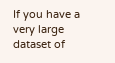If you have a very large dataset of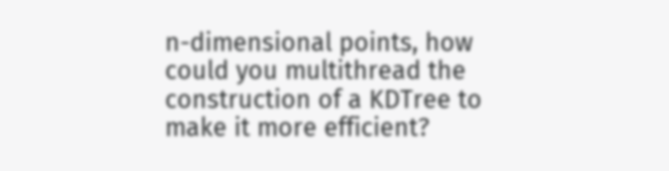n-dimensional points, how could you multithread the construction of a KDTree to make it more efficient?